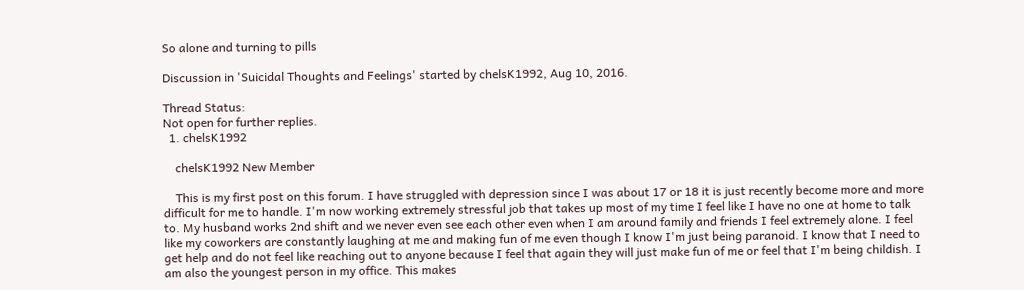So alone and turning to pills

Discussion in 'Suicidal Thoughts and Feelings' started by chelsK1992, Aug 10, 2016.

Thread Status:
Not open for further replies.
  1. chelsK1992

    chelsK1992 New Member

    This is my first post on this forum. I have struggled with depression since I was about 17 or 18 it is just recently become more and more difficult for me to handle. I'm now working extremely stressful job that takes up most of my time I feel like I have no one at home to talk to. My husband works 2nd shift and we never even see each other even when I am around family and friends I feel extremely alone. I feel like my coworkers are constantly laughing at me and making fun of me even though I know I'm just being paranoid. I know that I need to get help and do not feel like reaching out to anyone because I feel that again they will just make fun of me or feel that I'm being childish. I am also the youngest person in my office. This makes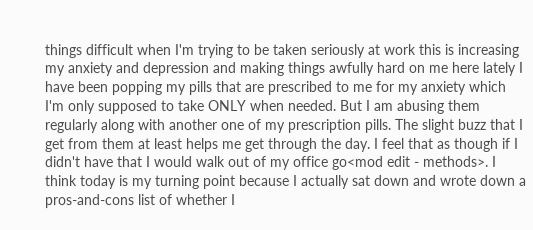things difficult when I'm trying to be taken seriously at work this is increasing my anxiety and depression and making things awfully hard on me here lately I have been popping my pills that are prescribed to me for my anxiety which I'm only supposed to take ONLY when needed. But I am abusing them regularly along with another one of my prescription pills. The slight buzz that I get from them at least helps me get through the day. I feel that as though if I didn't have that I would walk out of my office go<mod edit - methods>. I think today is my turning point because I actually sat down and wrote down a pros-and-cons list of whether I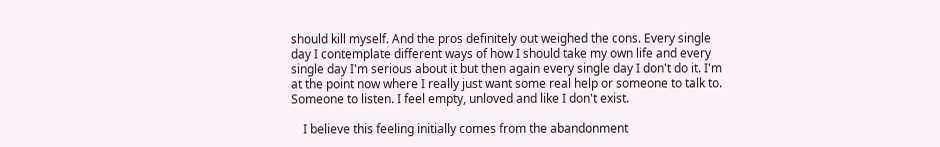should kill myself. And the pros definitely out weighed the cons. Every single day I contemplate different ways of how I should take my own life and every single day I'm serious about it but then again every single day I don't do it. I'm at the point now where I really just want some real help or someone to talk to. Someone to listen. I feel empty, unloved and like I don't exist.

    I believe this feeling initially comes from the abandonment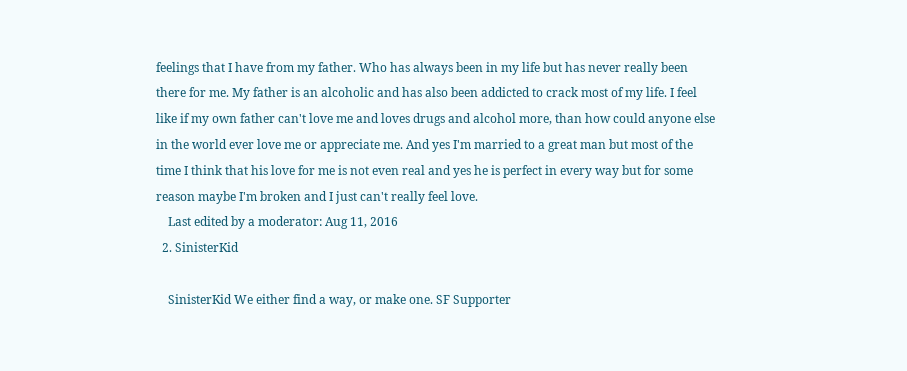feelings that I have from my father. Who has always been in my life but has never really been there for me. My father is an alcoholic and has also been addicted to crack most of my life. I feel like if my own father can't love me and loves drugs and alcohol more, than how could anyone else in the world ever love me or appreciate me. And yes I'm married to a great man but most of the time I think that his love for me is not even real and yes he is perfect in every way but for some reason maybe I'm broken and I just can't really feel love.
    Last edited by a moderator: Aug 11, 2016
  2. SinisterKid

    SinisterKid We either find a way, or make one. SF Supporter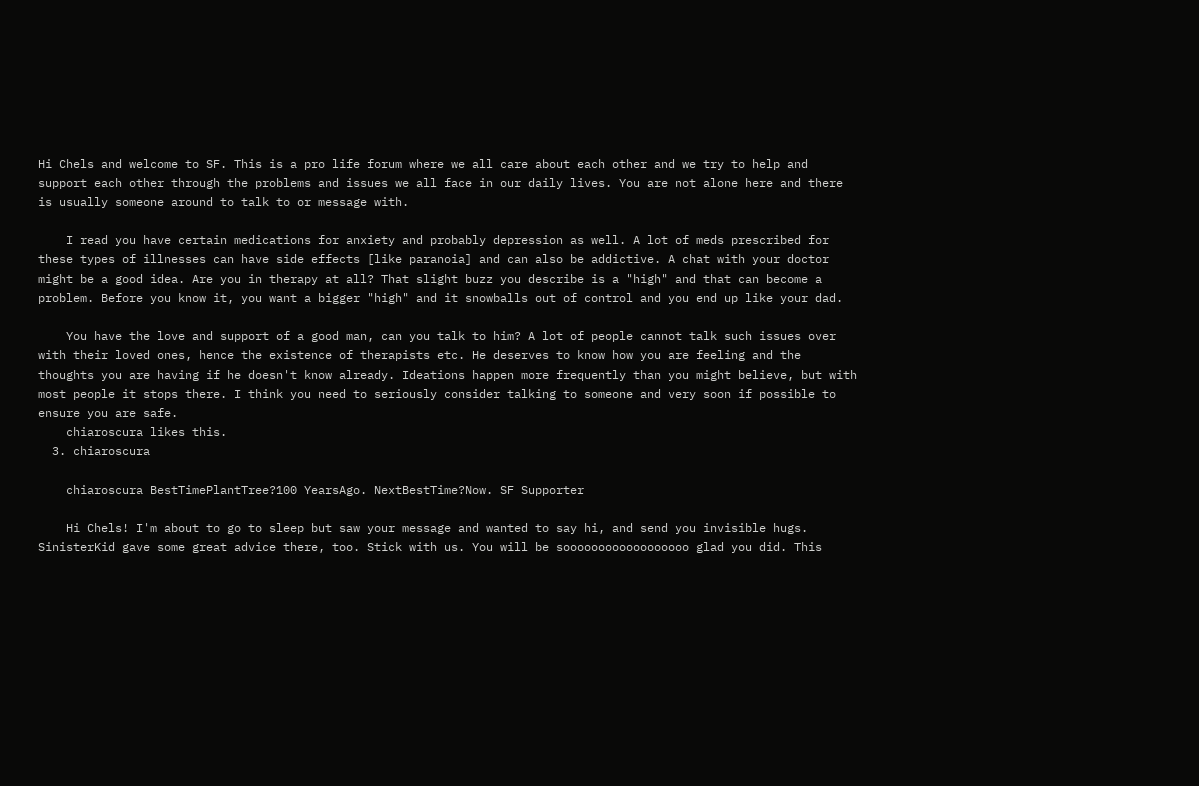Hi Chels and welcome to SF. This is a pro life forum where we all care about each other and we try to help and support each other through the problems and issues we all face in our daily lives. You are not alone here and there is usually someone around to talk to or message with.

    I read you have certain medications for anxiety and probably depression as well. A lot of meds prescribed for these types of illnesses can have side effects [like paranoia] and can also be addictive. A chat with your doctor might be a good idea. Are you in therapy at all? That slight buzz you describe is a "high" and that can become a problem. Before you know it, you want a bigger "high" and it snowballs out of control and you end up like your dad.

    You have the love and support of a good man, can you talk to him? A lot of people cannot talk such issues over with their loved ones, hence the existence of therapists etc. He deserves to know how you are feeling and the thoughts you are having if he doesn't know already. Ideations happen more frequently than you might believe, but with most people it stops there. I think you need to seriously consider talking to someone and very soon if possible to ensure you are safe.
    chiaroscura likes this.
  3. chiaroscura

    chiaroscura BestTimePlantTree?100 YearsAgo. NextBestTime?Now. SF Supporter

    Hi Chels! I'm about to go to sleep but saw your message and wanted to say hi, and send you invisible hugs. SinisterKid gave some great advice there, too. Stick with us. You will be soooooooooooooooooo glad you did. This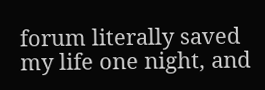forum literally saved my life one night, and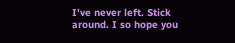I've never left. Stick around. I so hope you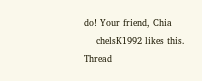do! Your friend, Chia
    chelsK1992 likes this.
Thread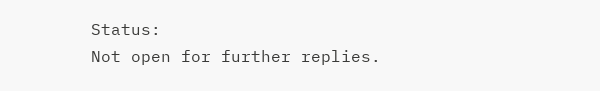Status:
Not open for further replies.